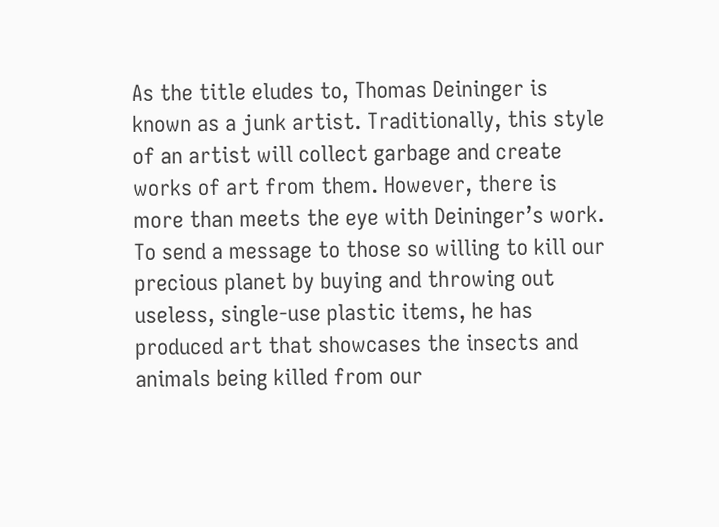As the title eludes to, Thomas Deininger is known as a junk artist. Traditionally, this style of an artist will collect garbage and create works of art from them. However, there is more than meets the eye with Deininger’s work. To send a message to those so willing to kill our precious planet by buying and throwing out useless, single-use plastic items, he has produced art that showcases the insects and animals being killed from our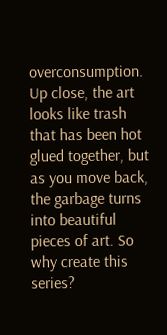overconsumption. Up close, the art looks like trash that has been hot glued together, but as you move back, the garbage turns into beautiful pieces of art. So why create this series?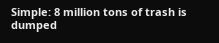Simple: 8 million tons of trash is dumped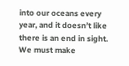into our oceans every year, and it doesn’t like there is an end in sight. We must make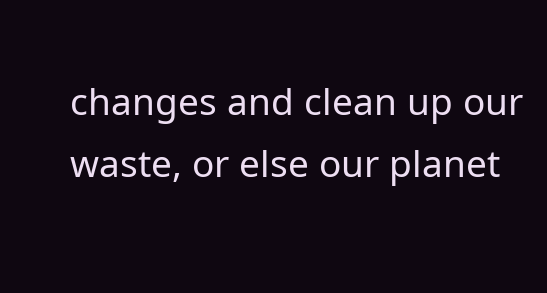changes and clean up our waste, or else our planet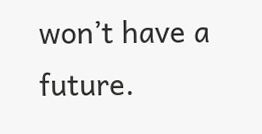won’t have a future.